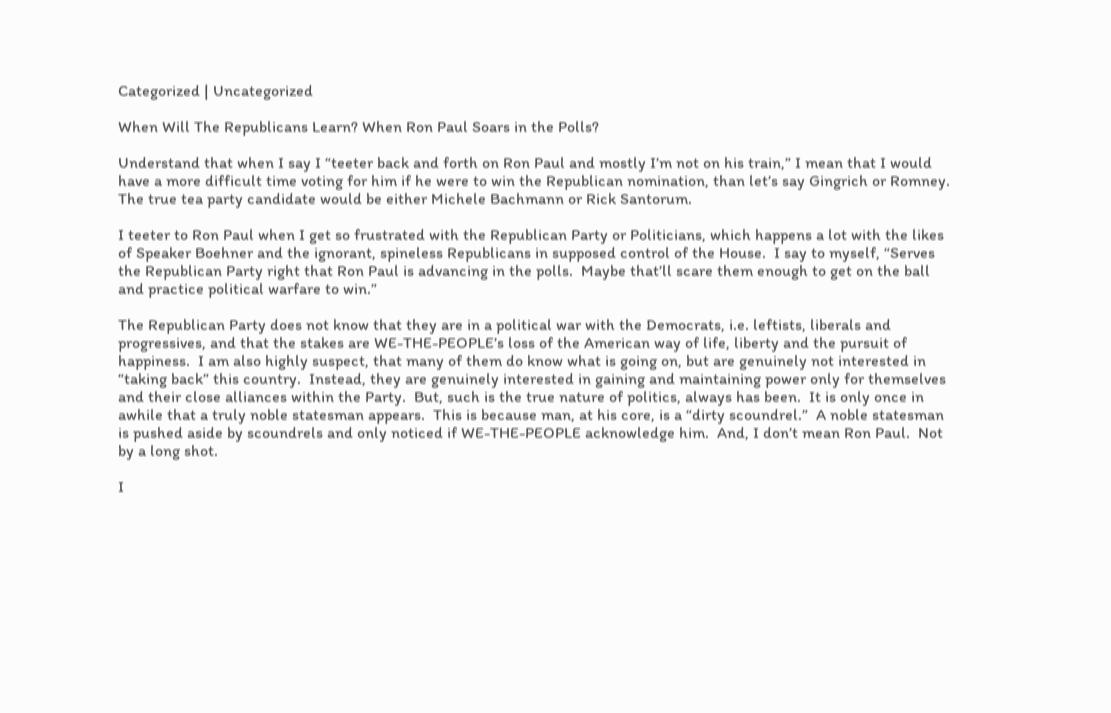Categorized | Uncategorized

When Will The Republicans Learn? When Ron Paul Soars in the Polls?

Understand that when I say I “teeter back and forth on Ron Paul and mostly I’m not on his train,” I mean that I would have a more difficult time voting for him if he were to win the Republican nomination, than let’s say Gingrich or Romney.  The true tea party candidate would be either Michele Bachmann or Rick Santorum.

I teeter to Ron Paul when I get so frustrated with the Republican Party or Politicians, which happens a lot with the likes of Speaker Boehner and the ignorant, spineless Republicans in supposed control of the House.  I say to myself, “Serves the Republican Party right that Ron Paul is advancing in the polls.  Maybe that’ll scare them enough to get on the ball and practice political warfare to win.”

The Republican Party does not know that they are in a political war with the Democrats, i.e. leftists, liberals and progressives, and that the stakes are WE-THE-PEOPLE’s loss of the American way of life, liberty and the pursuit of happiness.  I am also highly suspect, that many of them do know what is going on, but are genuinely not interested in “taking back” this country.  Instead, they are genuinely interested in gaining and maintaining power only for themselves and their close alliances within the Party.  But, such is the true nature of politics, always has been.  It is only once in awhile that a truly noble statesman appears.  This is because man, at his core, is a “dirty scoundrel.”  A noble statesman is pushed aside by scoundrels and only noticed if WE-THE-PEOPLE acknowledge him.  And, I don’t mean Ron Paul.  Not by a long shot.

I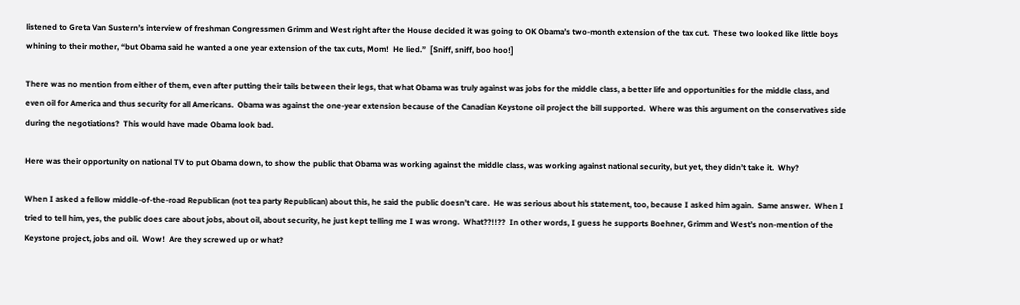listened to Greta Van Sustern’s interview of freshman Congressmen Grimm and West right after the House decided it was going to OK Obama’s two-month extension of the tax cut.  These two looked like little boys whining to their mother, “but Obama said he wanted a one year extension of the tax cuts, Mom!  He lied.”  [Sniff, sniff, boo hoo!]

There was no mention from either of them, even after putting their tails between their legs, that what Obama was truly against was jobs for the middle class, a better life and opportunities for the middle class, and even oil for America and thus security for all Americans.  Obama was against the one-year extension because of the Canadian Keystone oil project the bill supported.  Where was this argument on the conservatives side during the negotiations?  This would have made Obama look bad.

Here was their opportunity on national TV to put Obama down, to show the public that Obama was working against the middle class, was working against national security, but yet, they didn’t take it.  Why?

When I asked a fellow middle-of-the-road Republican (not tea party Republican) about this, he said the public doesn’t care.  He was serious about his statement, too, because I asked him again.  Same answer.  When I tried to tell him, yes, the public does care about jobs, about oil, about security, he just kept telling me I was wrong.  What??!!??  In other words, I guess he supports Boehner, Grimm and West’s non-mention of the Keystone project, jobs and oil.  Wow!  Are they screwed up or what?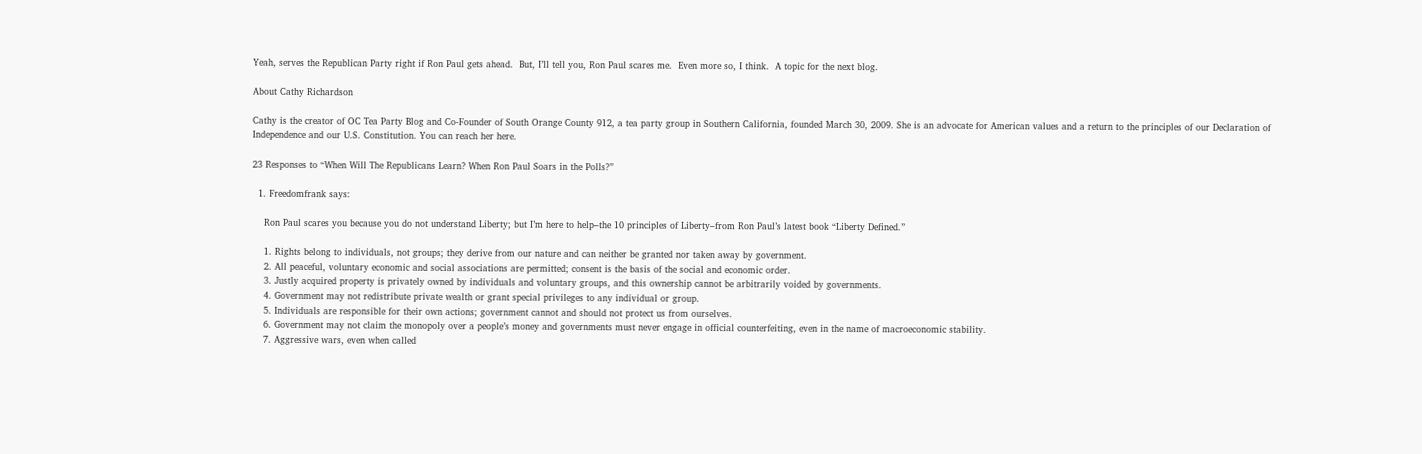Yeah, serves the Republican Party right if Ron Paul gets ahead.  But, I’ll tell you, Ron Paul scares me.  Even more so, I think.  A topic for the next blog.

About Cathy Richardson

Cathy is the creator of OC Tea Party Blog and Co-Founder of South Orange County 912, a tea party group in Southern California, founded March 30, 2009. She is an advocate for American values and a return to the principles of our Declaration of Independence and our U.S. Constitution. You can reach her here.

23 Responses to “When Will The Republicans Learn? When Ron Paul Soars in the Polls?”

  1. Freedomfrank says:

    Ron Paul scares you because you do not understand Liberty; but I’m here to help–the 10 principles of Liberty–from Ron Paul’s latest book “Liberty Defined.”

    1. Rights belong to individuals, not groups; they derive from our nature and can neither be granted nor taken away by government.
    2. All peaceful, voluntary economic and social associations are permitted; consent is the basis of the social and economic order.
    3. Justly acquired property is privately owned by individuals and voluntary groups, and this ownership cannot be arbitrarily voided by governments.
    4. Government may not redistribute private wealth or grant special privileges to any individual or group.
    5. Individuals are responsible for their own actions; government cannot and should not protect us from ourselves.
    6. Government may not claim the monopoly over a people’s money and governments must never engage in official counterfeiting, even in the name of macroeconomic stability.
    7. Aggressive wars, even when called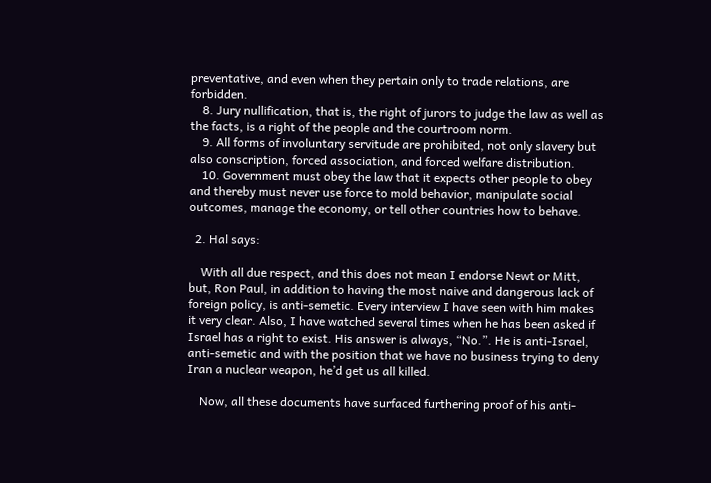preventative, and even when they pertain only to trade relations, are forbidden.
    8. Jury nullification, that is, the right of jurors to judge the law as well as the facts, is a right of the people and the courtroom norm.
    9. All forms of involuntary servitude are prohibited, not only slavery but also conscription, forced association, and forced welfare distribution.
    10. Government must obey the law that it expects other people to obey and thereby must never use force to mold behavior, manipulate social outcomes, manage the economy, or tell other countries how to behave.

  2. Hal says:

    With all due respect, and this does not mean I endorse Newt or Mitt, but, Ron Paul, in addition to having the most naive and dangerous lack of foreign policy, is anti-semetic. Every interview I have seen with him makes it very clear. Also, I have watched several times when he has been asked if Israel has a right to exist. His answer is always, “No.”. He is anti-Israel, anti-semetic and with the position that we have no business trying to deny Iran a nuclear weapon, he’d get us all killed.

    Now, all these documents have surfaced furthering proof of his anti-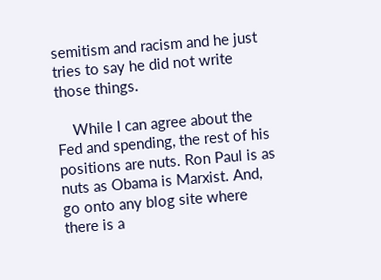semitism and racism and he just tries to say he did not write those things.

    While I can agree about the Fed and spending, the rest of his positions are nuts. Ron Paul is as nuts as Obama is Marxist. And, go onto any blog site where there is a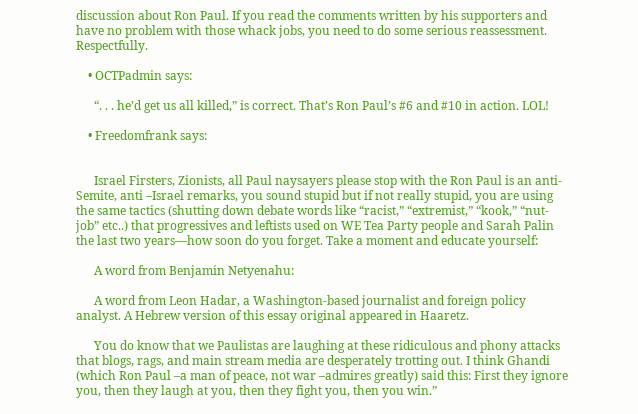discussion about Ron Paul. If you read the comments written by his supporters and have no problem with those whack jobs, you need to do some serious reassessment. Respectfully.

    • OCTPadmin says:

      “. . . he’d get us all killed,” is correct. That’s Ron Paul’s #6 and #10 in action. LOL!

    • Freedomfrank says:


      Israel Firsters, Zionists, all Paul naysayers please stop with the Ron Paul is an anti-Semite, anti –Israel remarks, you sound stupid but if not really stupid, you are using the same tactics (shutting down debate words like “racist,” “extremist,” “kook,” “nut-job” etc..) that progressives and leftists used on WE Tea Party people and Sarah Palin the last two years—how soon do you forget. Take a moment and educate yourself:

      A word from Benjamin Netyenahu:

      A word from Leon Hadar, a Washington-based journalist and foreign policy analyst. A Hebrew version of this essay original appeared in Haaretz.

      You do know that we Paulistas are laughing at these ridiculous and phony attacks that blogs, rags, and main stream media are desperately trotting out. I think Ghandi (which Ron Paul –a man of peace, not war –admires greatly) said this: First they ignore you, then they laugh at you, then they fight you, then you win.”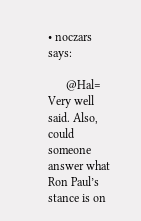• noczars says:

      @Hal= Very well said. Also, could someone answer what Ron Paul’s stance is on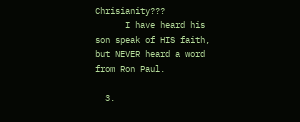Chrisianity???
      I have heard his son speak of HIS faith, but NEVER heard a word from Ron Paul.

  3.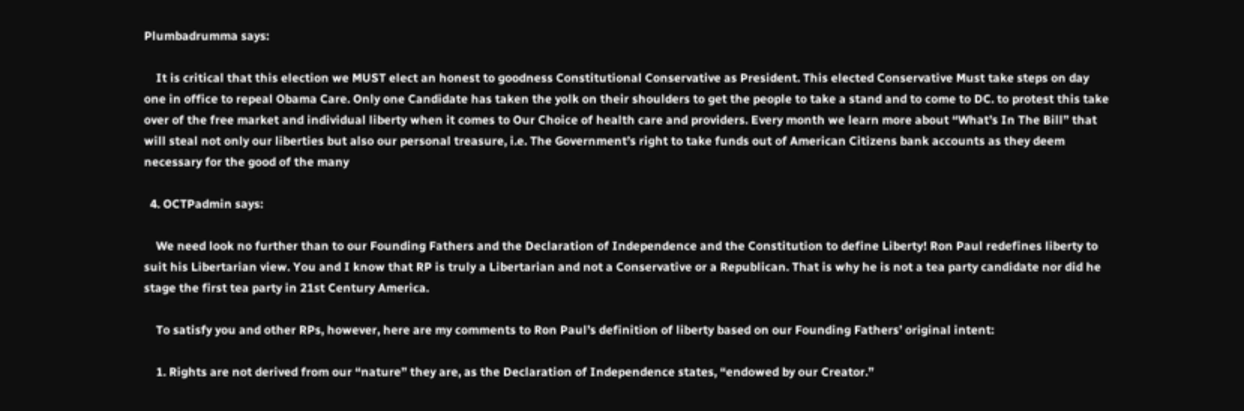Plumbadrumma says:

    It is critical that this election we MUST elect an honest to goodness Constitutional Conservative as President. This elected Conservative Must take steps on day one in office to repeal Obama Care. Only one Candidate has taken the yolk on their shoulders to get the people to take a stand and to come to DC. to protest this take over of the free market and individual liberty when it comes to Our Choice of health care and providers. Every month we learn more about “What’s In The Bill” that will steal not only our liberties but also our personal treasure, i.e. The Government’s right to take funds out of American Citizens bank accounts as they deem necessary for the good of the many

  4. OCTPadmin says:

    We need look no further than to our Founding Fathers and the Declaration of Independence and the Constitution to define Liberty! Ron Paul redefines liberty to suit his Libertarian view. You and I know that RP is truly a Libertarian and not a Conservative or a Republican. That is why he is not a tea party candidate nor did he stage the first tea party in 21st Century America.

    To satisfy you and other RPs, however, here are my comments to Ron Paul’s definition of liberty based on our Founding Fathers’ original intent:

    1. Rights are not derived from our “nature” they are, as the Declaration of Independence states, “endowed by our Creator.”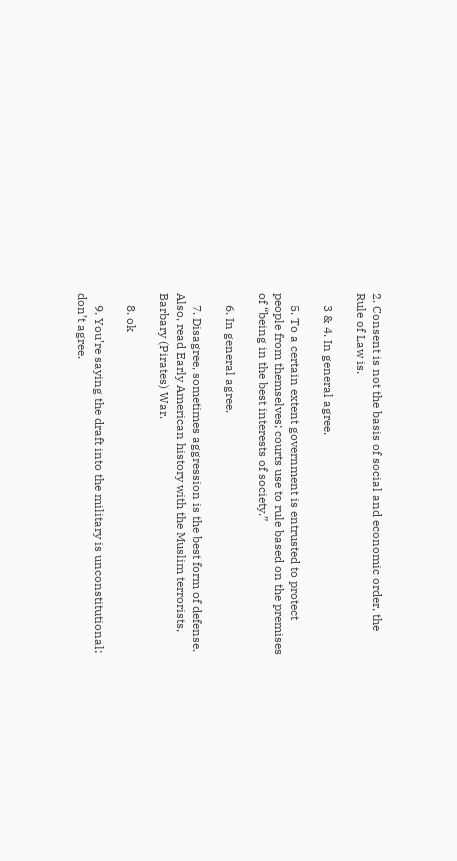2. Consent is not the basis of social and economic order, the Rule of Law is.

    3 & 4. In general agree.

    5. To a certain extent government is entrusted to protect people from themselves; courts use to rule based on the premises of “being in the best interests of society.”

    6. In general agree.

    7. Disagree, sometimes aggression is the best form of defense. Also, read Early American history with the Muslim terrorists, Barbary (Pirates) War.

    8. ok

    9. You’re saying the draft into the military is unconstitutional; don’t agree.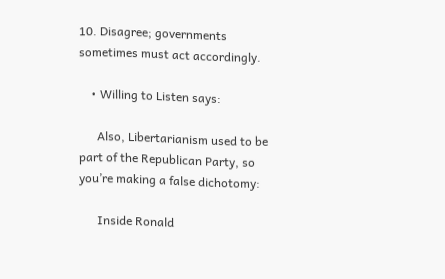10. Disagree; governments sometimes must act accordingly.

    • Willing to Listen says:

      Also, Libertarianism used to be part of the Republican Party, so you’re making a false dichotomy:

      Inside Ronald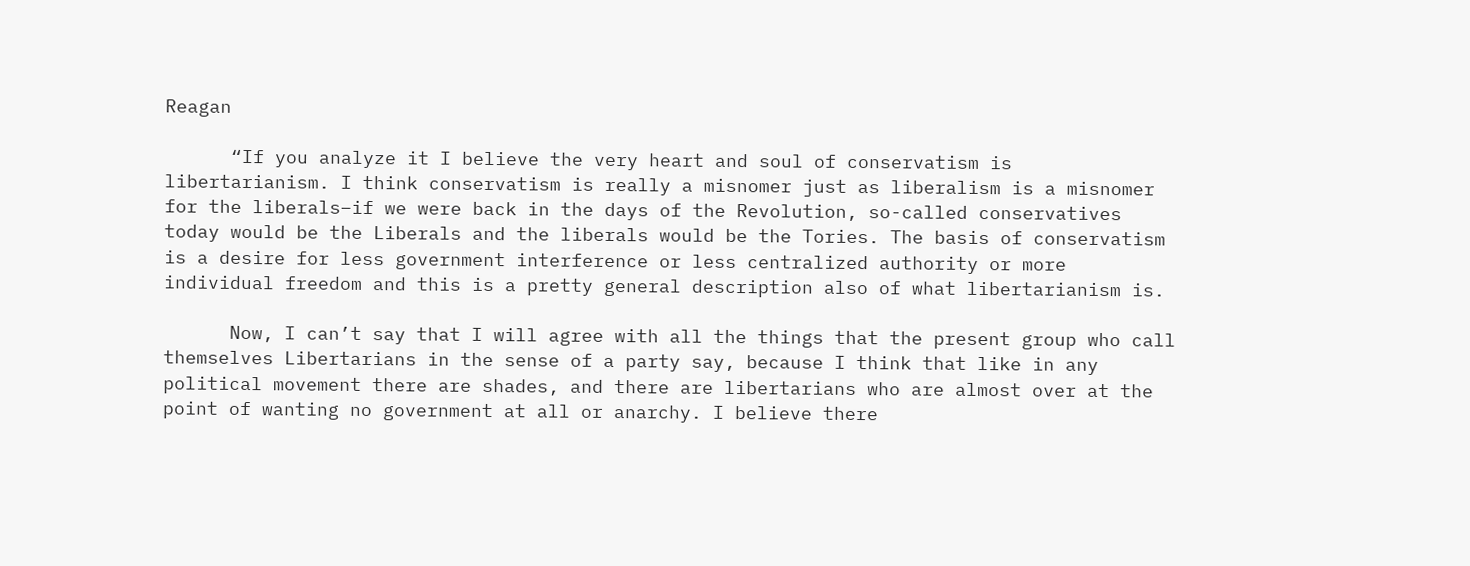Reagan

      “If you analyze it I believe the very heart and soul of conservatism is libertarianism. I think conservatism is really a misnomer just as liberalism is a misnomer for the liberals–if we were back in the days of the Revolution, so-called conservatives today would be the Liberals and the liberals would be the Tories. The basis of conservatism is a desire for less government interference or less centralized authority or more individual freedom and this is a pretty general description also of what libertarianism is.

      Now, I can’t say that I will agree with all the things that the present group who call themselves Libertarians in the sense of a party say, because I think that like in any political movement there are shades, and there are libertarians who are almost over at the point of wanting no government at all or anarchy. I believe there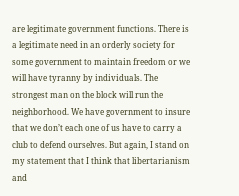are legitimate government functions. There is a legitimate need in an orderly society for some government to maintain freedom or we will have tyranny by individuals. The strongest man on the block will run the neighborhood. We have government to insure that we don’t each one of us have to carry a club to defend ourselves. But again, I stand on my statement that I think that libertarianism and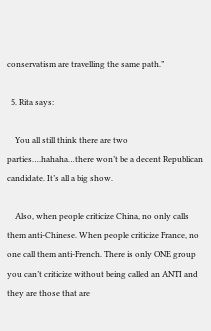conservatism are travelling the same path.”

  5. Rita says:

    You all still think there are two parties….hahaha…there won’t be a decent Republican candidate. It’s all a big show.

    Also, when people criticize China, no only calls them anti-Chinese. When people criticize France, no one call them anti-French. There is only ONE group you can’t criticize without being called an ANTI and they are those that are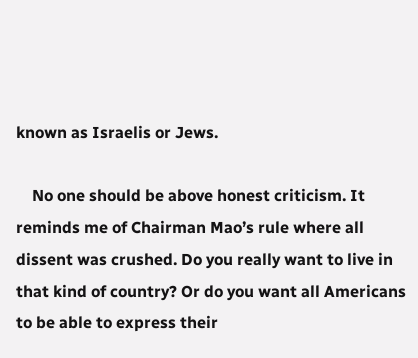known as Israelis or Jews.

    No one should be above honest criticism. It reminds me of Chairman Mao’s rule where all dissent was crushed. Do you really want to live in that kind of country? Or do you want all Americans to be able to express their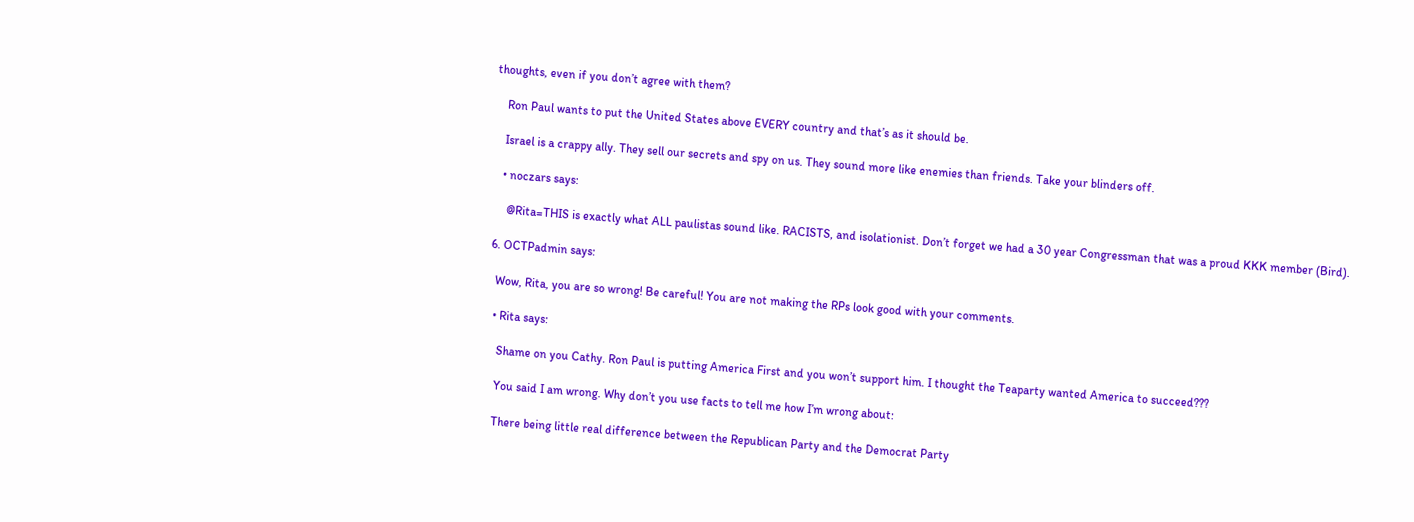thoughts, even if you don’t agree with them?

    Ron Paul wants to put the United States above EVERY country and that’s as it should be.

    Israel is a crappy ally. They sell our secrets and spy on us. They sound more like enemies than friends. Take your blinders off.

    • noczars says:

      @Rita=THIS is exactly what ALL paulistas sound like. RACISTS, and isolationist. Don’t forget we had a 30 year Congressman that was a proud KKK member (Bird).

  6. OCTPadmin says:

    Wow, Rita, you are so wrong! Be careful! You are not making the RPs look good with your comments.

    • Rita says:

      Shame on you Cathy. Ron Paul is putting America First and you won’t support him. I thought the Teaparty wanted America to succeed???

      You said I am wrong. Why don’t you use facts to tell me how I’m wrong about:

      There being little real difference between the Republican Party and the Democrat Party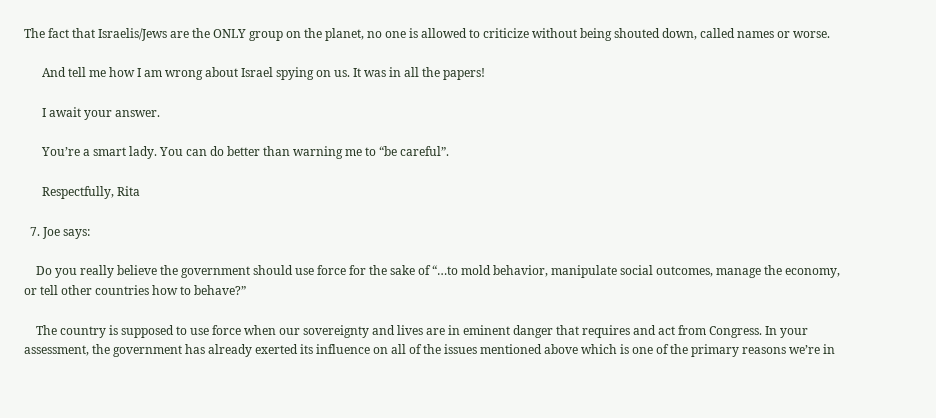The fact that Israelis/Jews are the ONLY group on the planet, no one is allowed to criticize without being shouted down, called names or worse.

      And tell me how I am wrong about Israel spying on us. It was in all the papers!

      I await your answer.

      You’re a smart lady. You can do better than warning me to “be careful”.

      Respectfully, Rita

  7. Joe says:

    Do you really believe the government should use force for the sake of “…to mold behavior, manipulate social outcomes, manage the economy, or tell other countries how to behave?”

    The country is supposed to use force when our sovereignty and lives are in eminent danger that requires and act from Congress. In your assessment, the government has already exerted its influence on all of the issues mentioned above which is one of the primary reasons we’re in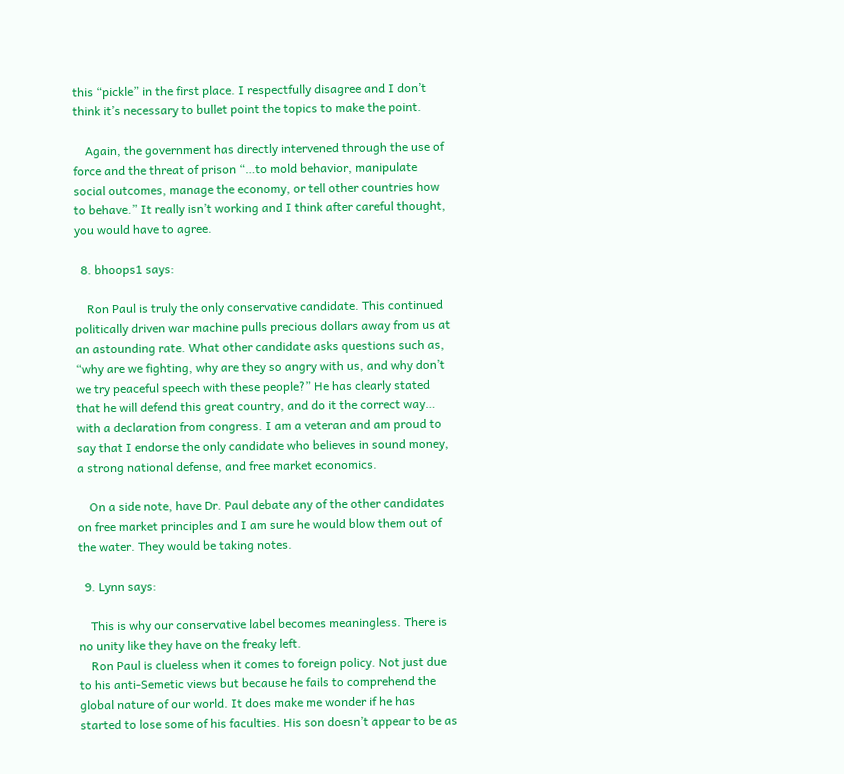this “pickle” in the first place. I respectfully disagree and I don’t think it’s necessary to bullet point the topics to make the point.

    Again, the government has directly intervened through the use of force and the threat of prison “…to mold behavior, manipulate social outcomes, manage the economy, or tell other countries how to behave.” It really isn’t working and I think after careful thought, you would have to agree.

  8. bhoops1 says:

    Ron Paul is truly the only conservative candidate. This continued politically driven war machine pulls precious dollars away from us at an astounding rate. What other candidate asks questions such as, “why are we fighting, why are they so angry with us, and why don’t we try peaceful speech with these people?” He has clearly stated that he will defend this great country, and do it the correct way… with a declaration from congress. I am a veteran and am proud to say that I endorse the only candidate who believes in sound money, a strong national defense, and free market economics.

    On a side note, have Dr. Paul debate any of the other candidates on free market principles and I am sure he would blow them out of the water. They would be taking notes.

  9. Lynn says:

    This is why our conservative label becomes meaningless. There is no unity like they have on the freaky left.
    Ron Paul is clueless when it comes to foreign policy. Not just due to his anti-Semetic views but because he fails to comprehend the global nature of our world. It does make me wonder if he has started to lose some of his faculties. His son doesn’t appear to be as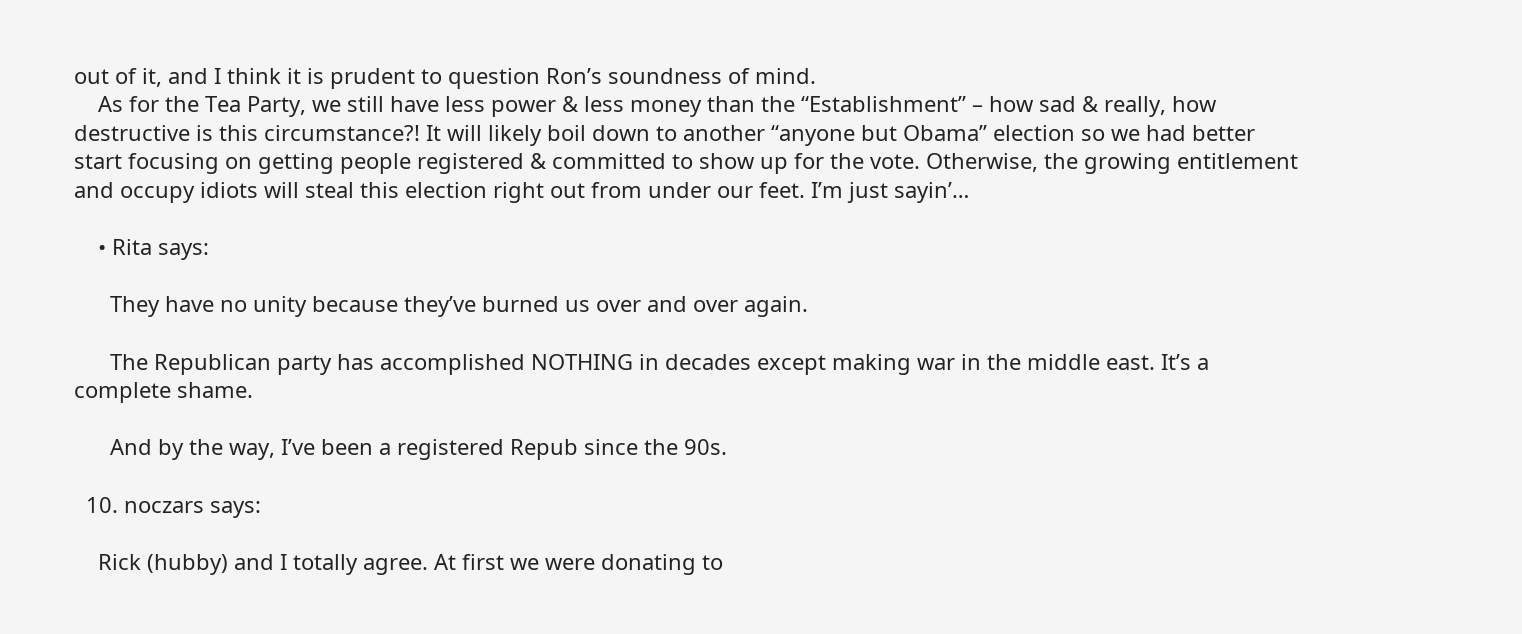out of it, and I think it is prudent to question Ron’s soundness of mind.
    As for the Tea Party, we still have less power & less money than the “Establishment” – how sad & really, how destructive is this circumstance?! It will likely boil down to another “anyone but Obama” election so we had better start focusing on getting people registered & committed to show up for the vote. Otherwise, the growing entitlement and occupy idiots will steal this election right out from under our feet. I’m just sayin’…

    • Rita says:

      They have no unity because they’ve burned us over and over again.

      The Republican party has accomplished NOTHING in decades except making war in the middle east. It’s a complete shame.

      And by the way, I’ve been a registered Repub since the 90s.

  10. noczars says:

    Rick (hubby) and I totally agree. At first we were donating to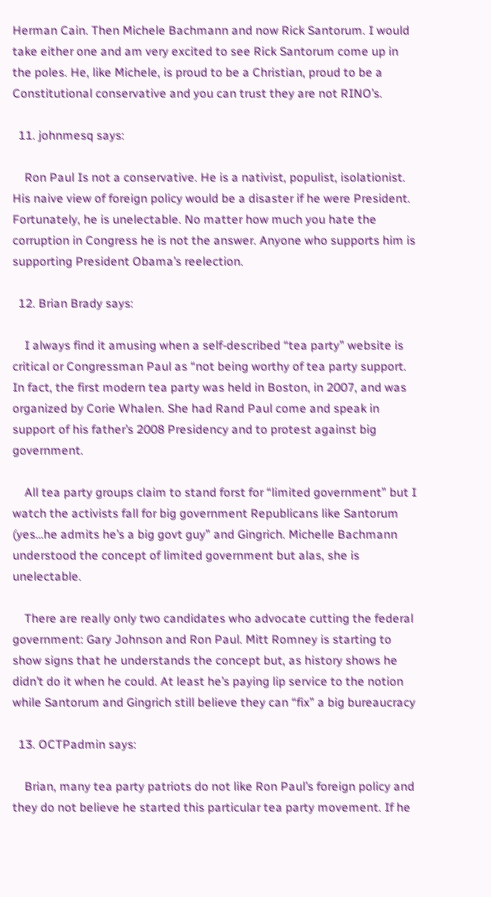Herman Cain. Then Michele Bachmann and now Rick Santorum. I would take either one and am very excited to see Rick Santorum come up in the poles. He, like Michele, is proud to be a Christian, proud to be a Constitutional conservative and you can trust they are not RINO’s.

  11. johnmesq says:

    Ron Paul Is not a conservative. He is a nativist, populist, isolationist. His naive view of foreign policy would be a disaster if he were President. Fortunately, he is unelectable. No matter how much you hate the corruption in Congress he is not the answer. Anyone who supports him is supporting President Obama’s reelection.

  12. Brian Brady says:

    I always find it amusing when a self-described “tea party” website is critical or Congressman Paul as “not being worthy of tea party support. In fact, the first modern tea party was held in Boston, in 2007, and was organized by Corie Whalen. She had Rand Paul come and speak in support of his father’s 2008 Presidency and to protest against big government.

    All tea party groups claim to stand forst for “limited government” but I watch the activists fall for big government Republicans like Santorum (yes…he admits he’s a big govt guy” and Gingrich. Michelle Bachmann understood the concept of limited government but alas, she is unelectable.

    There are really only two candidates who advocate cutting the federal government: Gary Johnson and Ron Paul. Mitt Romney is starting to show signs that he understands the concept but, as history shows he didn’t do it when he could. At least he’s paying lip service to the notion while Santorum and Gingrich still believe they can “fix” a big bureaucracy

  13. OCTPadmin says:

    Brian, many tea party patriots do not like Ron Paul’s foreign policy and they do not believe he started this particular tea party movement. If he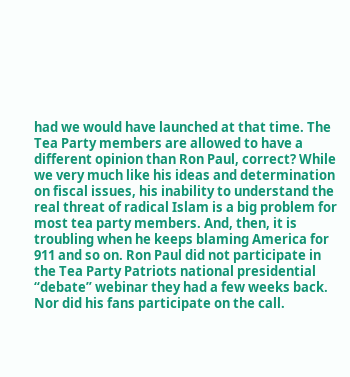had we would have launched at that time. The Tea Party members are allowed to have a different opinion than Ron Paul, correct? While we very much like his ideas and determination on fiscal issues, his inability to understand the real threat of radical Islam is a big problem for most tea party members. And, then, it is troubling when he keeps blaming America for 911 and so on. Ron Paul did not participate in the Tea Party Patriots national presidential “debate” webinar they had a few weeks back. Nor did his fans participate on the call.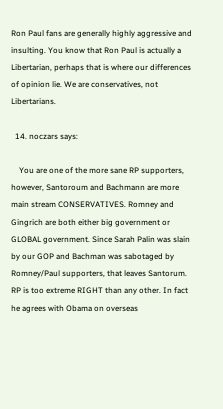Ron Paul fans are generally highly aggressive and insulting. You know that Ron Paul is actually a Libertarian, perhaps that is where our differences of opinion lie. We are conservatives, not Libertarians.

  14. noczars says:

    You are one of the more sane RP supporters, however, Santoroum and Bachmann are more main stream CONSERVATIVES. Romney and Gingrich are both either big government or GLOBAL government. Since Sarah Palin was slain by our GOP and Bachman was sabotaged by Romney/Paul supporters, that leaves Santorum. RP is too extreme RIGHT than any other. In fact he agrees with Obama on overseas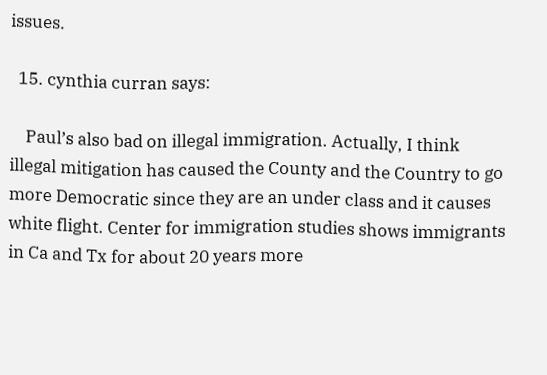issues.

  15. cynthia curran says:

    Paul’s also bad on illegal immigration. Actually, I think illegal mitigation has caused the County and the Country to go more Democratic since they are an under class and it causes white flight. Center for immigration studies shows immigrants in Ca and Tx for about 20 years more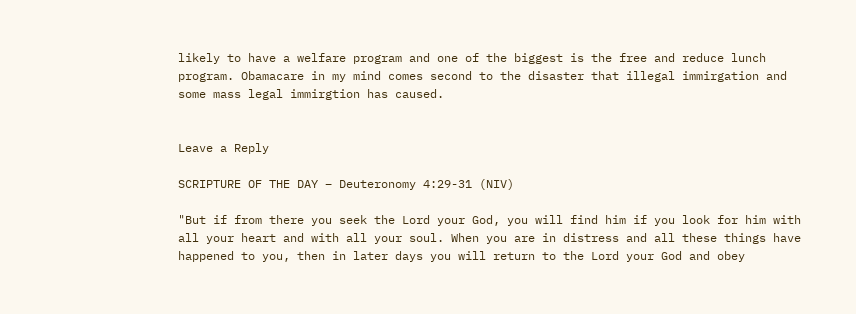likely to have a welfare program and one of the biggest is the free and reduce lunch program. Obamacare in my mind comes second to the disaster that illegal immirgation and some mass legal immirgtion has caused.


Leave a Reply

SCRIPTURE OF THE DAY – Deuteronomy 4:29-31 (NIV)

"But if from there you seek the Lord your God, you will find him if you look for him with all your heart and with all your soul. When you are in distress and all these things have happened to you, then in later days you will return to the Lord your God and obey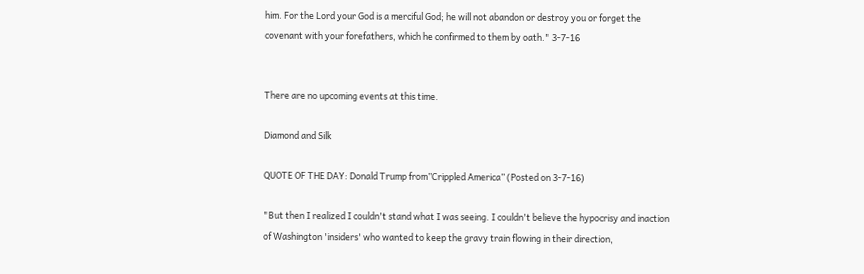him. For the Lord your God is a merciful God; he will not abandon or destroy you or forget the covenant with your forefathers, which he confirmed to them by oath." 3-7-16


There are no upcoming events at this time.

Diamond and Silk

QUOTE OF THE DAY: Donald Trump from”Crippled America” (Posted on 3-7-16)

"But then I realized I couldn't stand what I was seeing. I couldn't believe the hypocrisy and inaction of Washington 'insiders' who wanted to keep the gravy train flowing in their direction,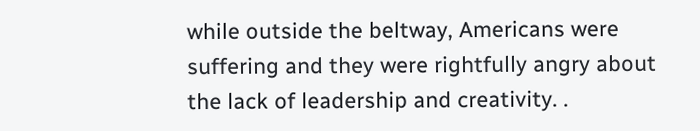while outside the beltway, Americans were suffering and they were rightfully angry about the lack of leadership and creativity. .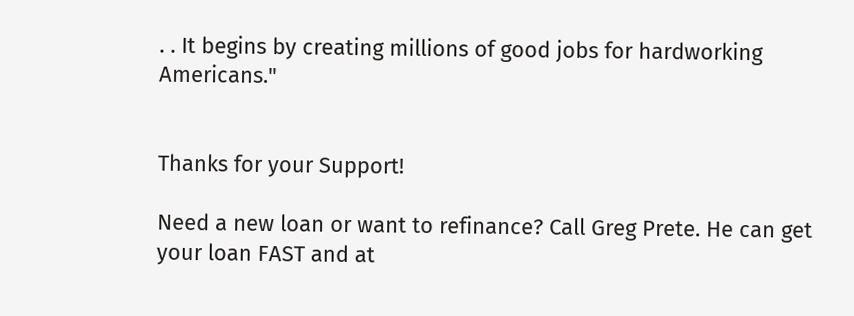. . It begins by creating millions of good jobs for hardworking Americans."


Thanks for your Support!

Need a new loan or want to refinance? Call Greg Prete. He can get your loan FAST and at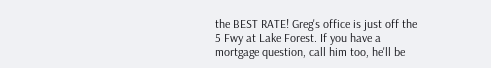the BEST RATE! Greg's office is just off the 5 Fwy at Lake Forest. If you have a mortgage question, call him too, he'll be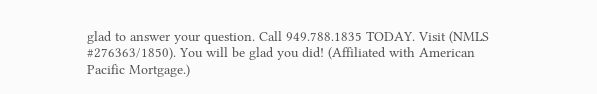glad to answer your question. Call 949.788.1835 TODAY. Visit (NMLS #276363/1850). You will be glad you did! (Affiliated with American Pacific Mortgage.)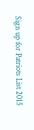Sign up for Patriots List 2015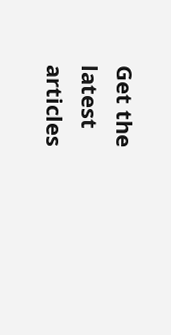Get the latest articles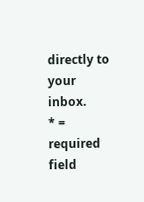directly to your inbox.
* = required field